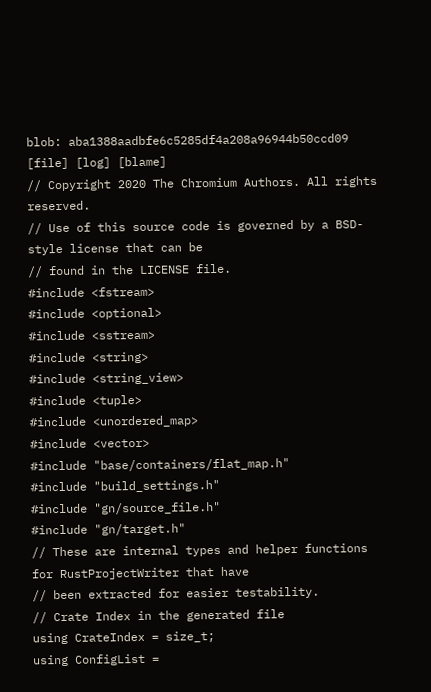blob: aba1388aadbfe6c5285df4a208a96944b50ccd09 [file] [log] [blame]
// Copyright 2020 The Chromium Authors. All rights reserved.
// Use of this source code is governed by a BSD-style license that can be
// found in the LICENSE file.
#include <fstream>
#include <optional>
#include <sstream>
#include <string>
#include <string_view>
#include <tuple>
#include <unordered_map>
#include <vector>
#include "base/containers/flat_map.h"
#include "build_settings.h"
#include "gn/source_file.h"
#include "gn/target.h"
// These are internal types and helper functions for RustProjectWriter that have
// been extracted for easier testability.
// Crate Index in the generated file
using CrateIndex = size_t;
using ConfigList =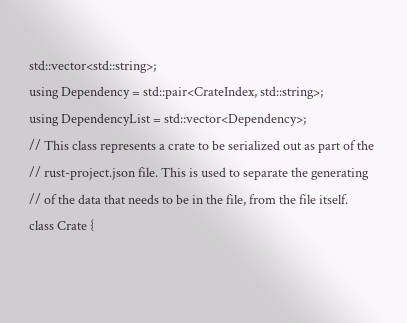std::vector<std::string>;
using Dependency = std::pair<CrateIndex, std::string>;
using DependencyList = std::vector<Dependency>;
// This class represents a crate to be serialized out as part of the
// rust-project.json file. This is used to separate the generating
// of the data that needs to be in the file, from the file itself.
class Crate {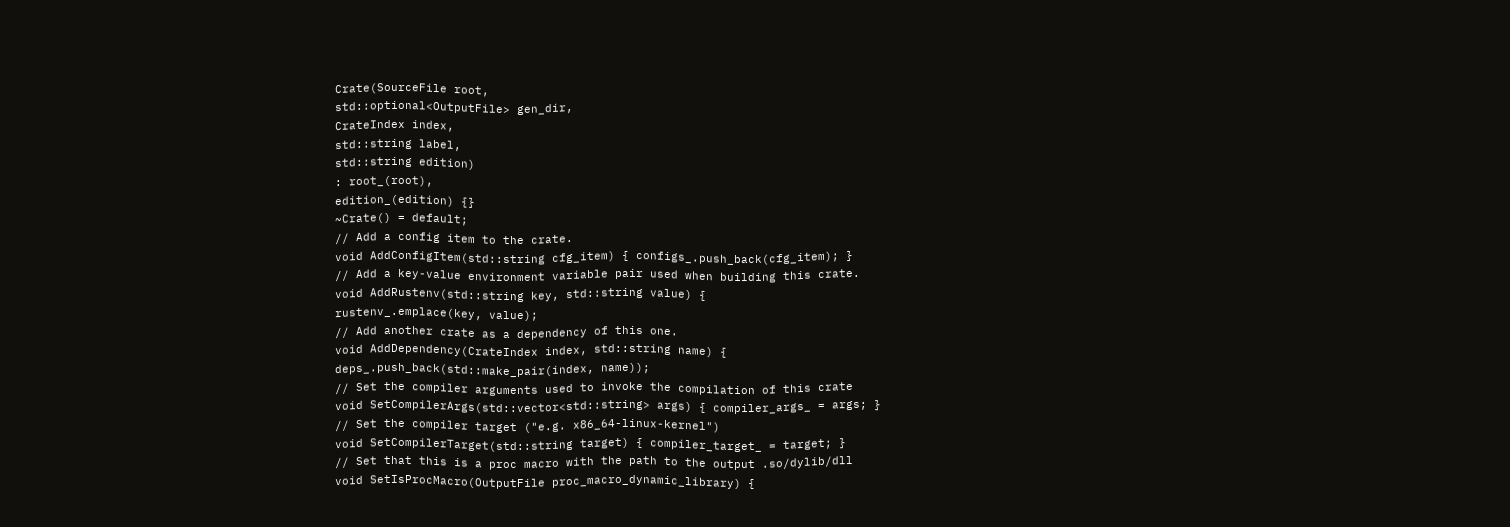Crate(SourceFile root,
std::optional<OutputFile> gen_dir,
CrateIndex index,
std::string label,
std::string edition)
: root_(root),
edition_(edition) {}
~Crate() = default;
// Add a config item to the crate.
void AddConfigItem(std::string cfg_item) { configs_.push_back(cfg_item); }
// Add a key-value environment variable pair used when building this crate.
void AddRustenv(std::string key, std::string value) {
rustenv_.emplace(key, value);
// Add another crate as a dependency of this one.
void AddDependency(CrateIndex index, std::string name) {
deps_.push_back(std::make_pair(index, name));
// Set the compiler arguments used to invoke the compilation of this crate
void SetCompilerArgs(std::vector<std::string> args) { compiler_args_ = args; }
// Set the compiler target ("e.g. x86_64-linux-kernel")
void SetCompilerTarget(std::string target) { compiler_target_ = target; }
// Set that this is a proc macro with the path to the output .so/dylib/dll
void SetIsProcMacro(OutputFile proc_macro_dynamic_library) {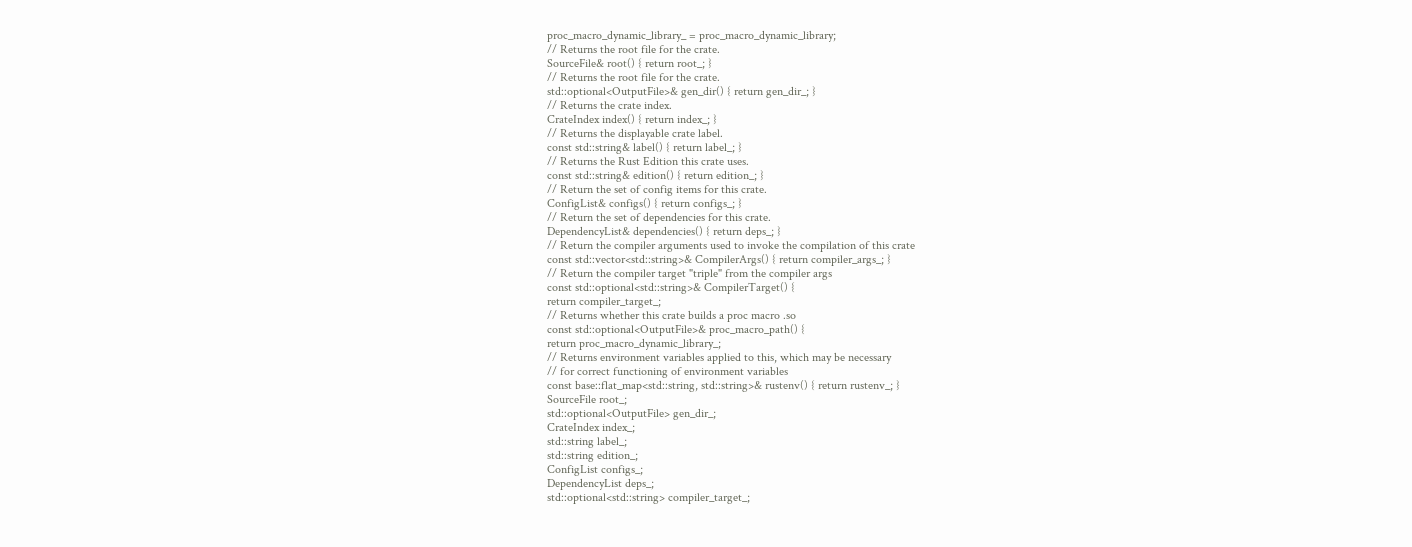proc_macro_dynamic_library_ = proc_macro_dynamic_library;
// Returns the root file for the crate.
SourceFile& root() { return root_; }
// Returns the root file for the crate.
std::optional<OutputFile>& gen_dir() { return gen_dir_; }
// Returns the crate index.
CrateIndex index() { return index_; }
// Returns the displayable crate label.
const std::string& label() { return label_; }
// Returns the Rust Edition this crate uses.
const std::string& edition() { return edition_; }
// Return the set of config items for this crate.
ConfigList& configs() { return configs_; }
// Return the set of dependencies for this crate.
DependencyList& dependencies() { return deps_; }
// Return the compiler arguments used to invoke the compilation of this crate
const std::vector<std::string>& CompilerArgs() { return compiler_args_; }
// Return the compiler target "triple" from the compiler args
const std::optional<std::string>& CompilerTarget() {
return compiler_target_;
// Returns whether this crate builds a proc macro .so
const std::optional<OutputFile>& proc_macro_path() {
return proc_macro_dynamic_library_;
// Returns environment variables applied to this, which may be necessary
// for correct functioning of environment variables
const base::flat_map<std::string, std::string>& rustenv() { return rustenv_; }
SourceFile root_;
std::optional<OutputFile> gen_dir_;
CrateIndex index_;
std::string label_;
std::string edition_;
ConfigList configs_;
DependencyList deps_;
std::optional<std::string> compiler_target_;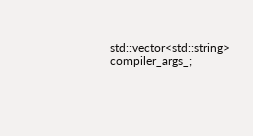std::vector<std::string> compiler_args_;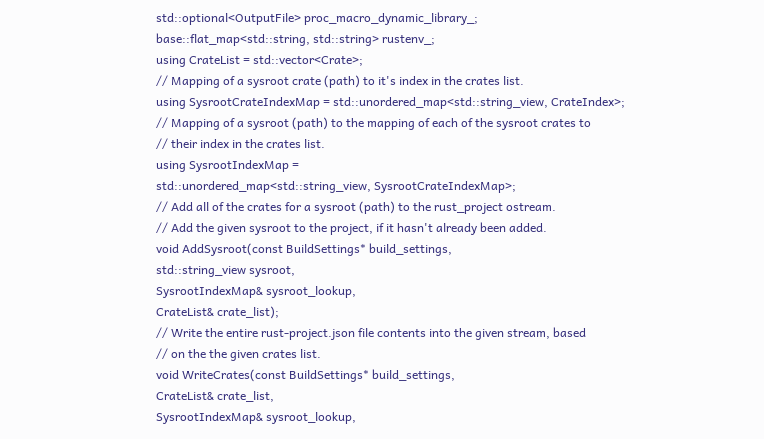std::optional<OutputFile> proc_macro_dynamic_library_;
base::flat_map<std::string, std::string> rustenv_;
using CrateList = std::vector<Crate>;
// Mapping of a sysroot crate (path) to it's index in the crates list.
using SysrootCrateIndexMap = std::unordered_map<std::string_view, CrateIndex>;
// Mapping of a sysroot (path) to the mapping of each of the sysroot crates to
// their index in the crates list.
using SysrootIndexMap =
std::unordered_map<std::string_view, SysrootCrateIndexMap>;
// Add all of the crates for a sysroot (path) to the rust_project ostream.
// Add the given sysroot to the project, if it hasn't already been added.
void AddSysroot(const BuildSettings* build_settings,
std::string_view sysroot,
SysrootIndexMap& sysroot_lookup,
CrateList& crate_list);
// Write the entire rust-project.json file contents into the given stream, based
// on the the given crates list.
void WriteCrates(const BuildSettings* build_settings,
CrateList& crate_list,
SysrootIndexMap& sysroot_lookup,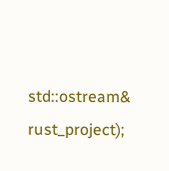std::ostream& rust_project);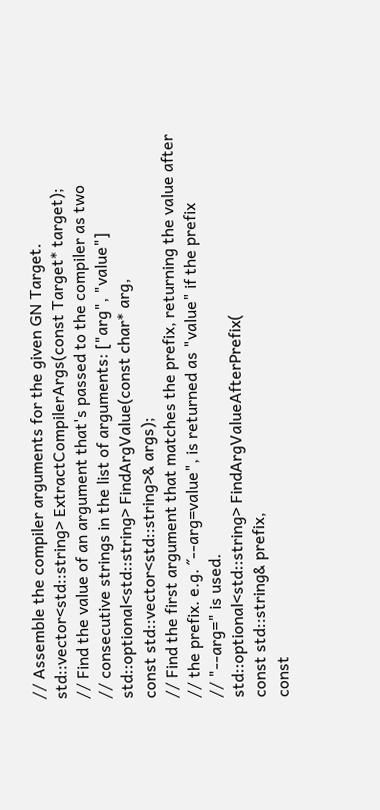// Assemble the compiler arguments for the given GN Target.
std::vector<std::string> ExtractCompilerArgs(const Target* target);
// Find the value of an argument that's passed to the compiler as two
// consecutive strings in the list of arguments: ["arg", "value"]
std::optional<std::string> FindArgValue(const char* arg,
const std::vector<std::string>& args);
// Find the first argument that matches the prefix, returning the value after
// the prefix. e.g. ˝--arg=value", is returned as "value" if the prefix
// "--arg=" is used.
std::optional<std::string> FindArgValueAfterPrefix(
const std::string& prefix,
const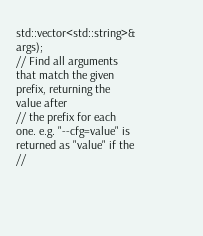std::vector<std::string>& args);
// Find all arguments that match the given prefix, returning the value after
// the prefix for each one. e.g. "--cfg=value" is returned as "value" if the
//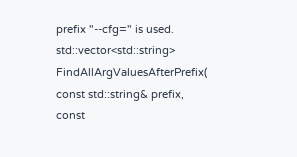prefix "--cfg=" is used.
std::vector<std::string> FindAllArgValuesAfterPrefix(
const std::string& prefix,
const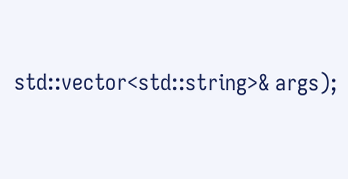std::vector<std::string>& args);